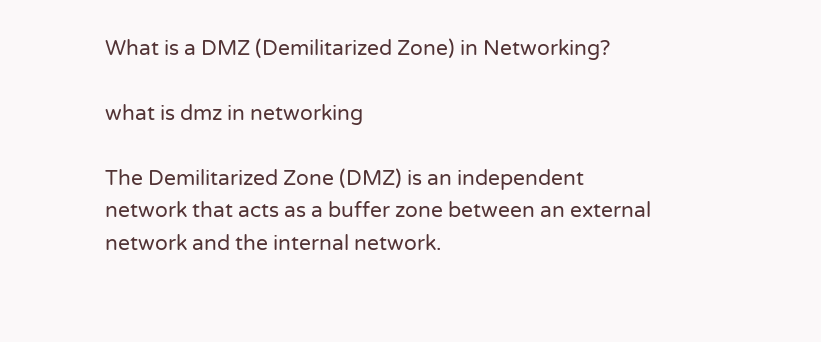What is a DMZ (Demilitarized Zone) in Networking?

what is dmz in networking

The Demilitarized Zone (DMZ) is an independent network that acts as a buffer zone between an external network and the internal network.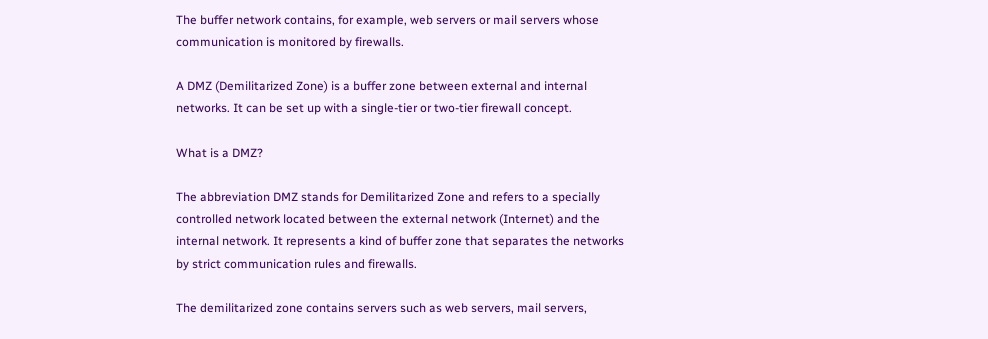The buffer network contains, for example, web servers or mail servers whose communication is monitored by firewalls.

A DMZ (Demilitarized Zone) is a buffer zone between external and internal networks. It can be set up with a single-tier or two-tier firewall concept.

What is a DMZ?

The abbreviation DMZ stands for Demilitarized Zone and refers to a specially controlled network located between the external network (Internet) and the internal network. It represents a kind of buffer zone that separates the networks by strict communication rules and firewalls.

The demilitarized zone contains servers such as web servers, mail servers,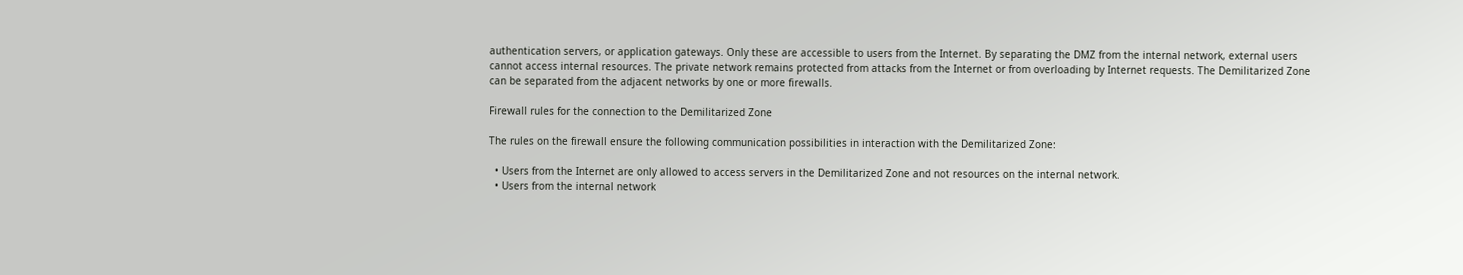authentication servers, or application gateways. Only these are accessible to users from the Internet. By separating the DMZ from the internal network, external users cannot access internal resources. The private network remains protected from attacks from the Internet or from overloading by Internet requests. The Demilitarized Zone can be separated from the adjacent networks by one or more firewalls.

Firewall rules for the connection to the Demilitarized Zone

The rules on the firewall ensure the following communication possibilities in interaction with the Demilitarized Zone:

  • Users from the Internet are only allowed to access servers in the Demilitarized Zone and not resources on the internal network.
  • Users from the internal network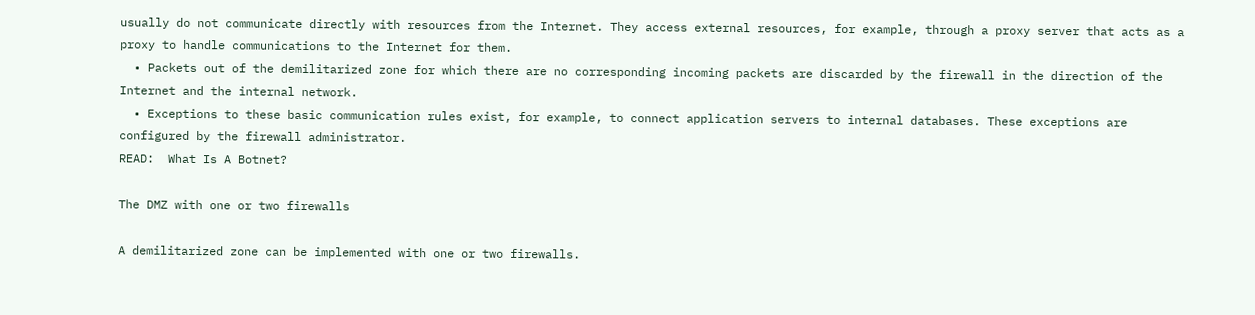usually do not communicate directly with resources from the Internet. They access external resources, for example, through a proxy server that acts as a proxy to handle communications to the Internet for them.
  • Packets out of the demilitarized zone for which there are no corresponding incoming packets are discarded by the firewall in the direction of the Internet and the internal network.
  • Exceptions to these basic communication rules exist, for example, to connect application servers to internal databases. These exceptions are configured by the firewall administrator.
READ:  What Is A Botnet?

The DMZ with one or two firewalls

A demilitarized zone can be implemented with one or two firewalls.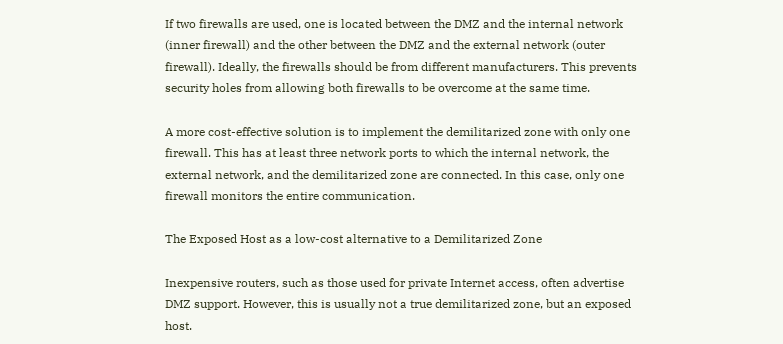If two firewalls are used, one is located between the DMZ and the internal network (inner firewall) and the other between the DMZ and the external network (outer firewall). Ideally, the firewalls should be from different manufacturers. This prevents security holes from allowing both firewalls to be overcome at the same time.

A more cost-effective solution is to implement the demilitarized zone with only one firewall. This has at least three network ports to which the internal network, the external network, and the demilitarized zone are connected. In this case, only one firewall monitors the entire communication.

The Exposed Host as a low-cost alternative to a Demilitarized Zone

Inexpensive routers, such as those used for private Internet access, often advertise DMZ support. However, this is usually not a true demilitarized zone, but an exposed host.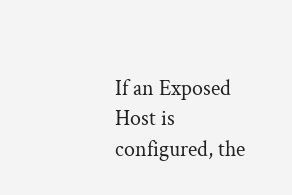If an Exposed Host is configured, the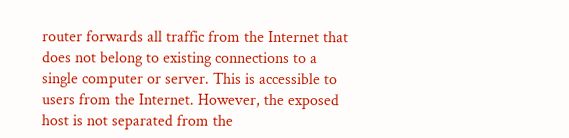router forwards all traffic from the Internet that does not belong to existing connections to a single computer or server. This is accessible to users from the Internet. However, the exposed host is not separated from the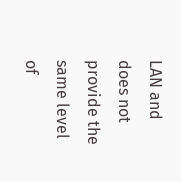LAN and does not provide the same level of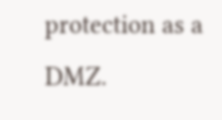protection as a DMZ.